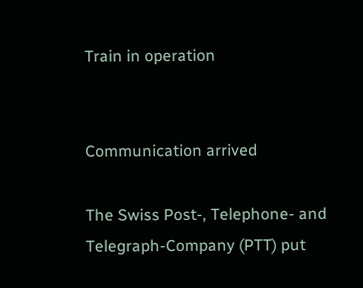Train in operation


Communication arrived

The Swiss Post-, Telephone- and Telegraph-Company (PTT) put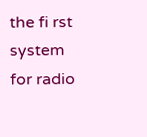the fi rst system for radio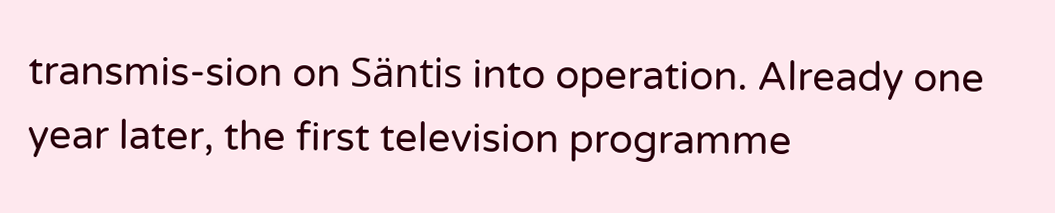transmis-sion on Säntis into operation. Already one year later, the first television programme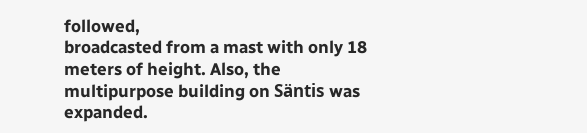followed,
broadcasted from a mast with only 18 meters of height. Also, the multipurpose building on Säntis was expanded.